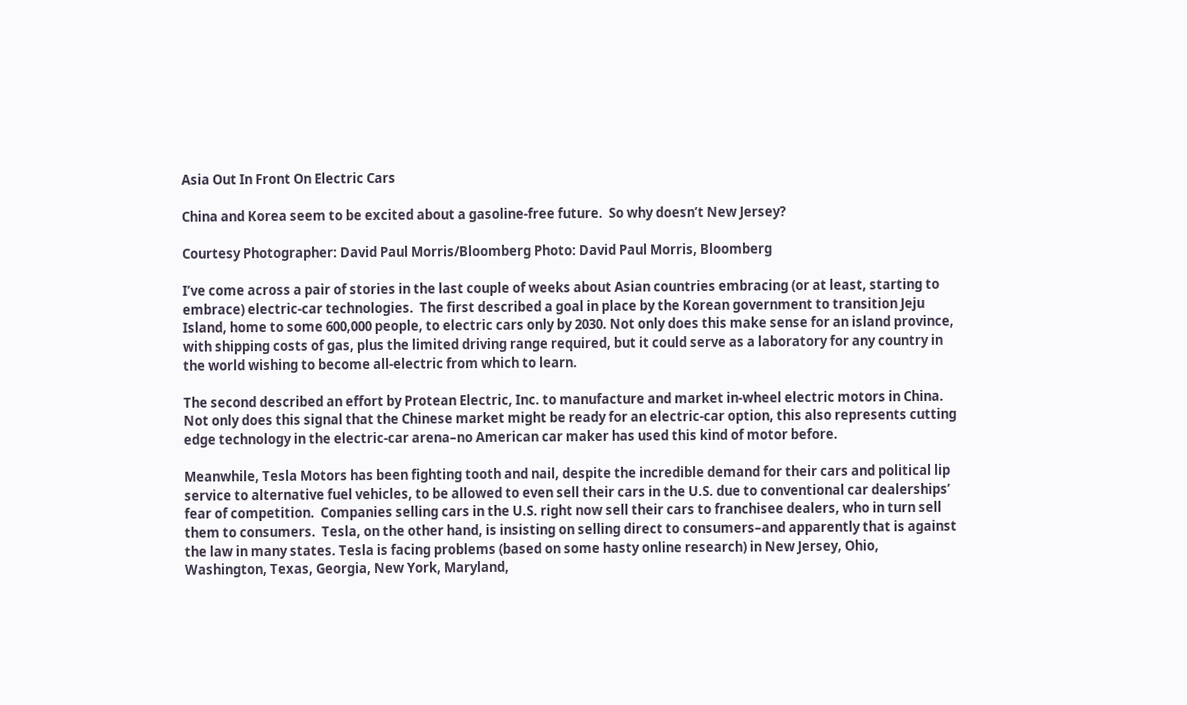Asia Out In Front On Electric Cars

China and Korea seem to be excited about a gasoline-free future.  So why doesn’t New Jersey?

Courtesy Photographer: David Paul Morris/Bloomberg Photo: David Paul Morris, Bloomberg

I’ve come across a pair of stories in the last couple of weeks about Asian countries embracing (or at least, starting to embrace) electric-car technologies.  The first described a goal in place by the Korean government to transition Jeju Island, home to some 600,000 people, to electric cars only by 2030. Not only does this make sense for an island province, with shipping costs of gas, plus the limited driving range required, but it could serve as a laboratory for any country in the world wishing to become all-electric from which to learn.

The second described an effort by Protean Electric, Inc. to manufacture and market in-wheel electric motors in China.  Not only does this signal that the Chinese market might be ready for an electric-car option, this also represents cutting edge technology in the electric-car arena–no American car maker has used this kind of motor before.

Meanwhile, Tesla Motors has been fighting tooth and nail, despite the incredible demand for their cars and political lip service to alternative fuel vehicles, to be allowed to even sell their cars in the U.S. due to conventional car dealerships’ fear of competition.  Companies selling cars in the U.S. right now sell their cars to franchisee dealers, who in turn sell them to consumers.  Tesla, on the other hand, is insisting on selling direct to consumers–and apparently that is against the law in many states. Tesla is facing problems (based on some hasty online research) in New Jersey, Ohio, Washington, Texas, Georgia, New York, Maryland,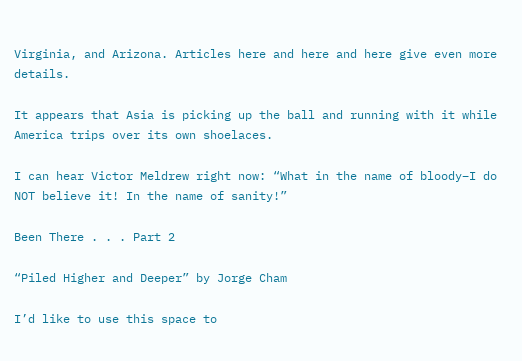Virginia, and Arizona. Articles here and here and here give even more details.

It appears that Asia is picking up the ball and running with it while America trips over its own shoelaces.

I can hear Victor Meldrew right now: “What in the name of bloody–I do NOT believe it! In the name of sanity!”

Been There . . . Part 2

“Piled Higher and Deeper” by Jorge Cham

I’d like to use this space to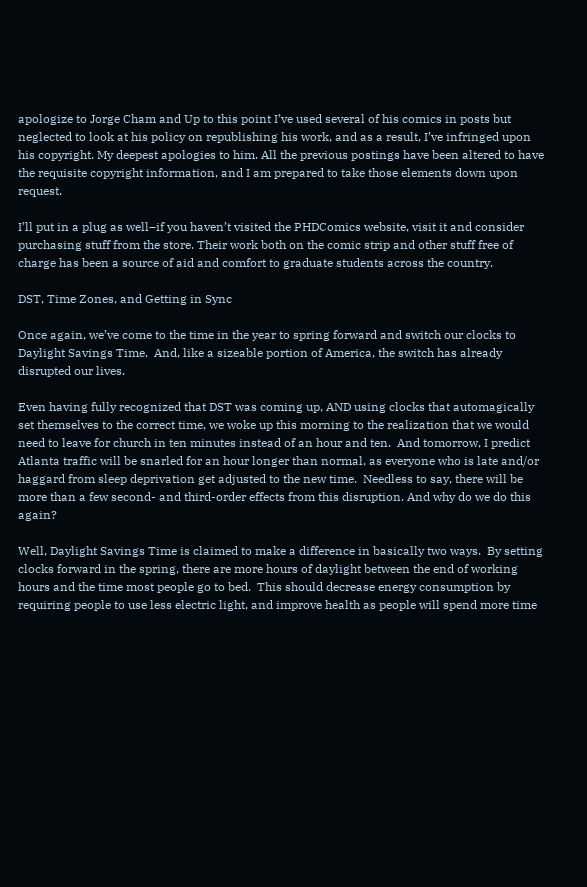apologize to Jorge Cham and Up to this point I’ve used several of his comics in posts but neglected to look at his policy on republishing his work, and as a result, I’ve infringed upon his copyright. My deepest apologies to him. All the previous postings have been altered to have the requisite copyright information, and I am prepared to take those elements down upon request.

I’ll put in a plug as well–if you haven’t visited the PHDComics website, visit it and consider purchasing stuff from the store. Their work both on the comic strip and other stuff free of charge has been a source of aid and comfort to graduate students across the country.

DST, Time Zones, and Getting in Sync

Once again, we’ve come to the time in the year to spring forward and switch our clocks to Daylight Savings Time.  And, like a sizeable portion of America, the switch has already disrupted our lives.

Even having fully recognized that DST was coming up, AND using clocks that automagically set themselves to the correct time, we woke up this morning to the realization that we would need to leave for church in ten minutes instead of an hour and ten.  And tomorrow, I predict Atlanta traffic will be snarled for an hour longer than normal, as everyone who is late and/or haggard from sleep deprivation get adjusted to the new time.  Needless to say, there will be more than a few second- and third-order effects from this disruption. And why do we do this again?

Well, Daylight Savings Time is claimed to make a difference in basically two ways.  By setting clocks forward in the spring, there are more hours of daylight between the end of working hours and the time most people go to bed.  This should decrease energy consumption by requiring people to use less electric light, and improve health as people will spend more time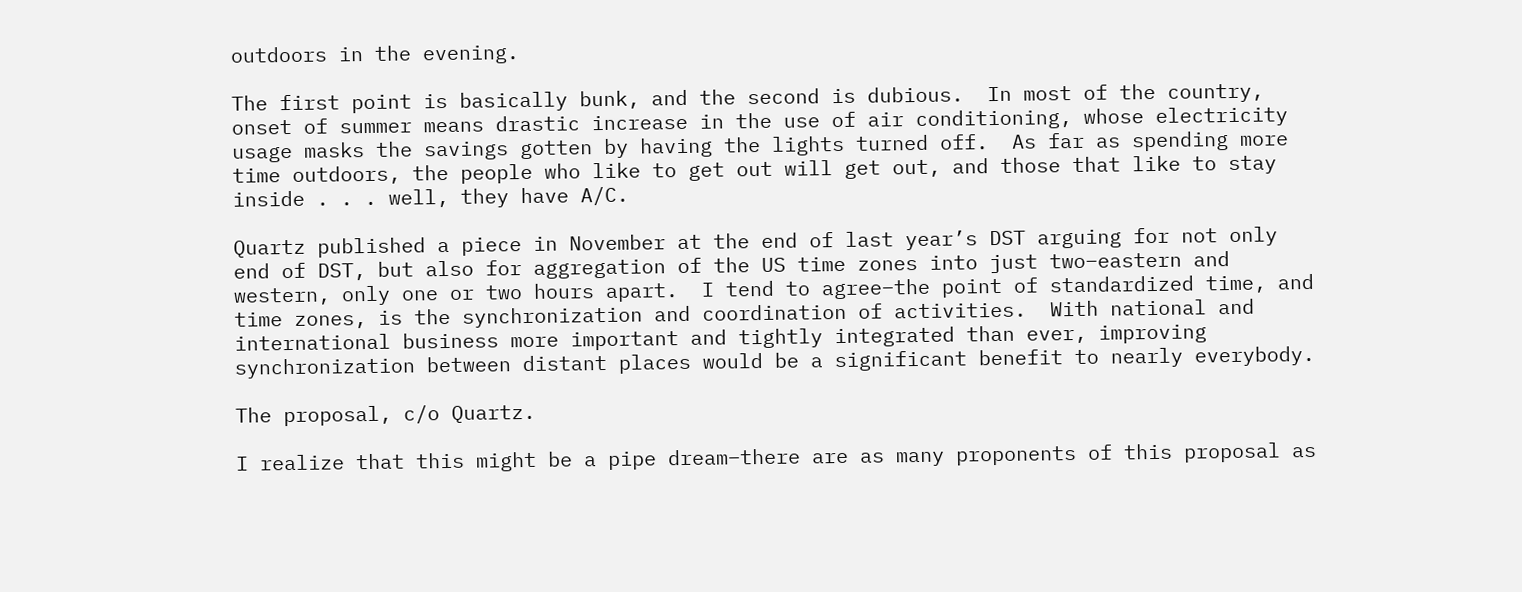outdoors in the evening.

The first point is basically bunk, and the second is dubious.  In most of the country, onset of summer means drastic increase in the use of air conditioning, whose electricity usage masks the savings gotten by having the lights turned off.  As far as spending more time outdoors, the people who like to get out will get out, and those that like to stay inside . . . well, they have A/C.

Quartz published a piece in November at the end of last year’s DST arguing for not only end of DST, but also for aggregation of the US time zones into just two–eastern and western, only one or two hours apart.  I tend to agree–the point of standardized time, and time zones, is the synchronization and coordination of activities.  With national and international business more important and tightly integrated than ever, improving synchronization between distant places would be a significant benefit to nearly everybody.

The proposal, c/o Quartz.

I realize that this might be a pipe dream–there are as many proponents of this proposal as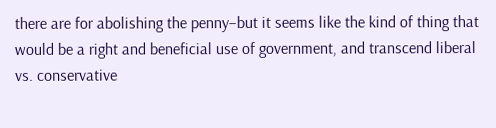there are for abolishing the penny–but it seems like the kind of thing that would be a right and beneficial use of government, and transcend liberal vs. conservative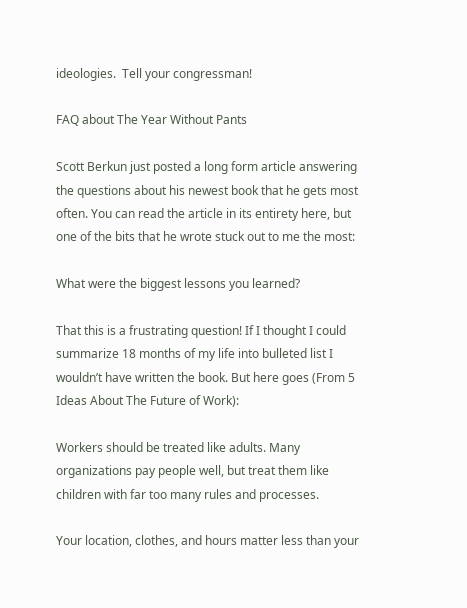ideologies.  Tell your congressman!

FAQ about The Year Without Pants

Scott Berkun just posted a long form article answering the questions about his newest book that he gets most often. You can read the article in its entirety here, but one of the bits that he wrote stuck out to me the most:

What were the biggest lessons you learned?

That this is a frustrating question! If I thought I could summarize 18 months of my life into bulleted list I wouldn’t have written the book. But here goes (From 5 Ideas About The Future of Work):

Workers should be treated like adults. Many organizations pay people well, but treat them like children with far too many rules and processes.

Your location, clothes, and hours matter less than your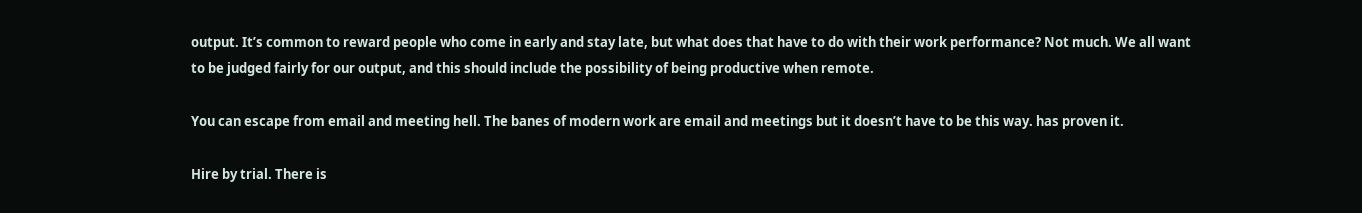output. It’s common to reward people who come in early and stay late, but what does that have to do with their work performance? Not much. We all want to be judged fairly for our output, and this should include the possibility of being productive when remote.

You can escape from email and meeting hell. The banes of modern work are email and meetings but it doesn’t have to be this way. has proven it.

Hire by trial. There is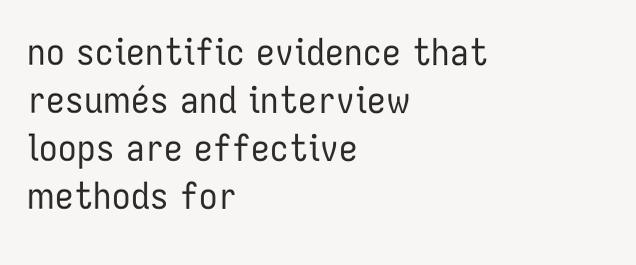no scientific evidence that resumés and interview loops are effective methods for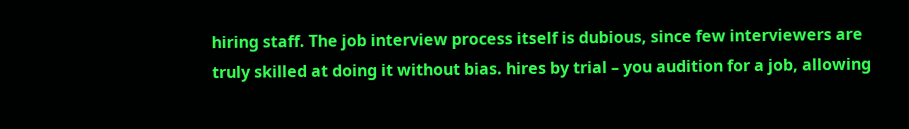hiring staff. The job interview process itself is dubious, since few interviewers are truly skilled at doing it without bias. hires by trial – you audition for a job, allowing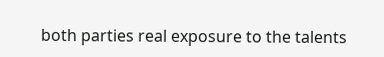both parties real exposure to the talents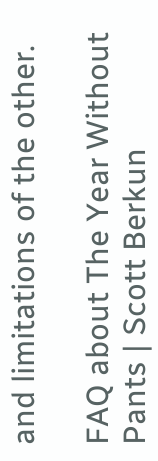and limitations of the other.

FAQ about The Year Without Pants | Scott Berkun